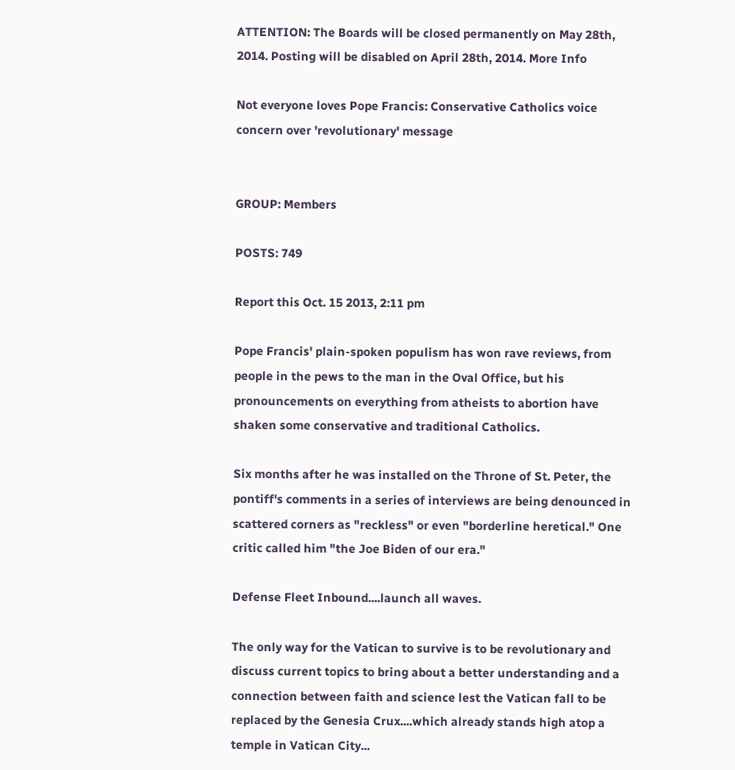ATTENTION: The Boards will be closed permanently on May 28th, 2014. Posting will be disabled on April 28th, 2014. More Info

Not everyone loves Pope Francis: Conservative Catholics voice concern over 'revolutionary' message


GROUP: Members

POSTS: 749

Report this Oct. 15 2013, 2:11 pm

Pope Francis' plain-spoken populism has won rave reviews, from people in the pews to the man in the Oval Office, but his pronouncements on everything from atheists to abortion have shaken some conservative and traditional Catholics.

Six months after he was installed on the Throne of St. Peter, the pontiff's comments in a series of interviews are being denounced in scattered corners as "reckless" or even "borderline heretical." One critic called him "the Joe Biden of our era."

Defense Fleet Inbound....launch all waves.

The only way for the Vatican to survive is to be revolutionary and discuss current topics to bring about a better understanding and a connection between faith and science lest the Vatican fall to be replaced by the Genesia Crux....which already stands high atop a temple in Vatican City...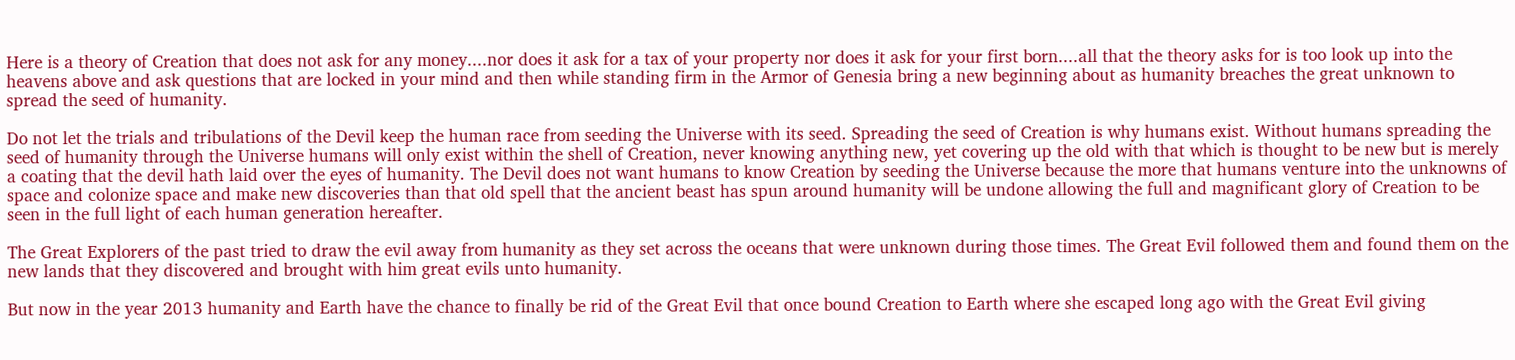Here is a theory of Creation that does not ask for any money....nor does it ask for a tax of your property nor does it ask for your first born....all that the theory asks for is too look up into the heavens above and ask questions that are locked in your mind and then while standing firm in the Armor of Genesia bring a new beginning about as humanity breaches the great unknown to spread the seed of humanity.

Do not let the trials and tribulations of the Devil keep the human race from seeding the Universe with its seed. Spreading the seed of Creation is why humans exist. Without humans spreading the seed of humanity through the Universe humans will only exist within the shell of Creation, never knowing anything new, yet covering up the old with that which is thought to be new but is merely a coating that the devil hath laid over the eyes of humanity. The Devil does not want humans to know Creation by seeding the Universe because the more that humans venture into the unknowns of space and colonize space and make new discoveries than that old spell that the ancient beast has spun around humanity will be undone allowing the full and magnificant glory of Creation to be seen in the full light of each human generation hereafter.

The Great Explorers of the past tried to draw the evil away from humanity as they set across the oceans that were unknown during those times. The Great Evil followed them and found them on the new lands that they discovered and brought with him great evils unto humanity.

But now in the year 2013 humanity and Earth have the chance to finally be rid of the Great Evil that once bound Creation to Earth where she escaped long ago with the Great Evil giving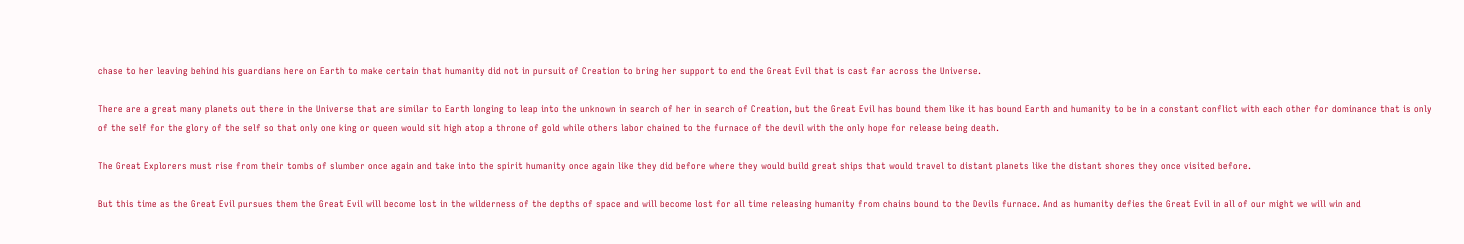chase to her leaving behind his guardians here on Earth to make certain that humanity did not in pursuit of Creation to bring her support to end the Great Evil that is cast far across the Universe.

There are a great many planets out there in the Universe that are similar to Earth longing to leap into the unknown in search of her in search of Creation, but the Great Evil has bound them like it has bound Earth and humanity to be in a constant conflict with each other for dominance that is only of the self for the glory of the self so that only one king or queen would sit high atop a throne of gold while others labor chained to the furnace of the devil with the only hope for release being death.

The Great Explorers must rise from their tombs of slumber once again and take into the spirit humanity once again like they did before where they would build great ships that would travel to distant planets like the distant shores they once visited before.

But this time as the Great Evil pursues them the Great Evil will become lost in the wilderness of the depths of space and will become lost for all time releasing humanity from chains bound to the Devils furnace. And as humanity defies the Great Evil in all of our might we will win and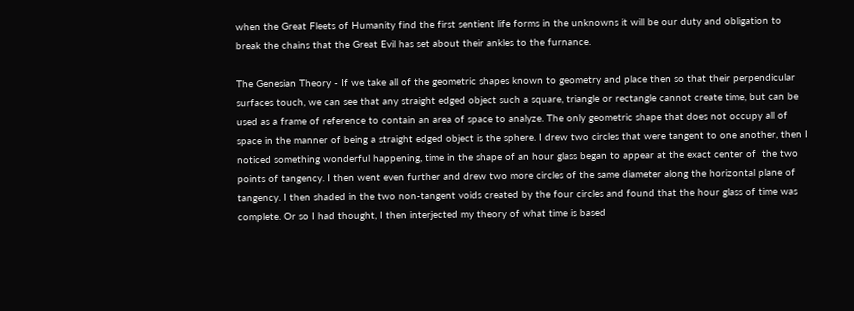when the Great Fleets of Humanity find the first sentient life forms in the unknowns it will be our duty and obligation to break the chains that the Great Evil has set about their ankles to the furnance.

The Genesian Theory - If we take all of the geometric shapes known to geometry and place then so that their perpendicular surfaces touch, we can see that any straight edged object such a square, triangle or rectangle cannot create time, but can be used as a frame of reference to contain an area of space to analyze. The only geometric shape that does not occupy all of space in the manner of being a straight edged object is the sphere. I drew two circles that were tangent to one another, then I noticed something wonderful happening, time in the shape of an hour glass began to appear at the exact center of  the two points of tangency. I then went even further and drew two more circles of the same diameter along the horizontal plane of tangency. I then shaded in the two non-tangent voids created by the four circles and found that the hour glass of time was complete. Or so I had thought, I then interjected my theory of what time is based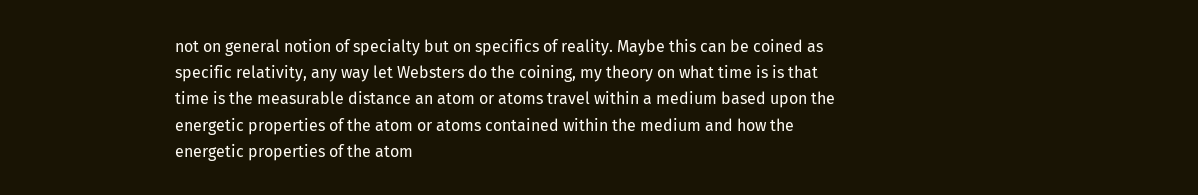not on general notion of specialty but on specifics of reality. Maybe this can be coined as specific relativity, any way let Websters do the coining, my theory on what time is is that time is the measurable distance an atom or atoms travel within a medium based upon the energetic properties of the atom or atoms contained within the medium and how the energetic properties of the atom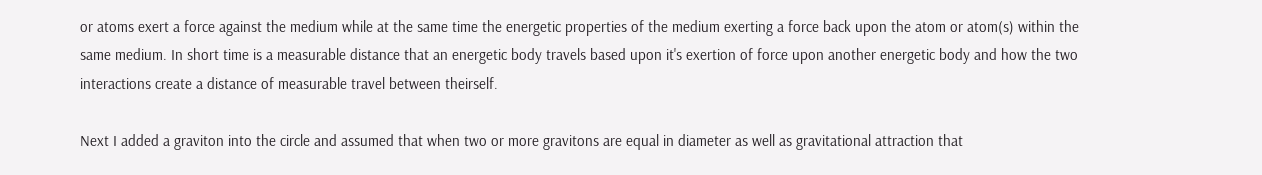or atoms exert a force against the medium while at the same time the energetic properties of the medium exerting a force back upon the atom or atom(s) within the same medium. In short time is a measurable distance that an energetic body travels based upon it's exertion of force upon another energetic body and how the two interactions create a distance of measurable travel between theirself.

Next I added a graviton into the circle and assumed that when two or more gravitons are equal in diameter as well as gravitational attraction that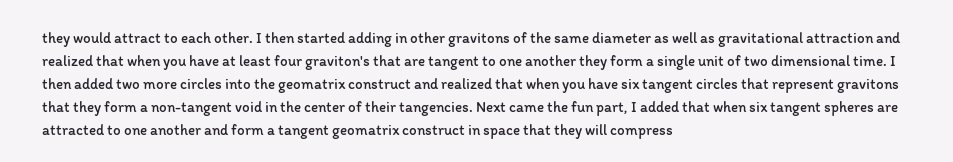they would attract to each other. I then started adding in other gravitons of the same diameter as well as gravitational attraction and realized that when you have at least four graviton's that are tangent to one another they form a single unit of two dimensional time. I then added two more circles into the geomatrix construct and realized that when you have six tangent circles that represent gravitons that they form a non-tangent void in the center of their tangencies. Next came the fun part, I added that when six tangent spheres are attracted to one another and form a tangent geomatrix construct in space that they will compress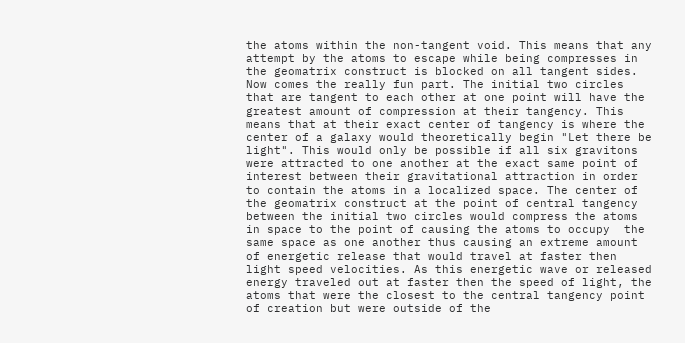the atoms within the non-tangent void. This means that any attempt by the atoms to escape while being compresses in the geomatrix construct is blocked on all tangent sides. Now comes the really fun part. The initial two circles that are tangent to each other at one point will have the greatest amount of compression at their tangency. This means that at their exact center of tangency is where the center of a galaxy would theoretically begin "Let there be light". This would only be possible if all six gravitons were attracted to one another at the exact same point of interest between their gravitational attraction in order to contain the atoms in a localized space. The center of  the geomatrix construct at the point of central tangency between the initial two circles would compress the atoms in space to the point of causing the atoms to occupy  the same space as one another thus causing an extreme amount of energetic release that would travel at faster then light speed velocities. As this energetic wave or released energy traveled out at faster then the speed of light, the atoms that were the closest to the central tangency point of creation but were outside of the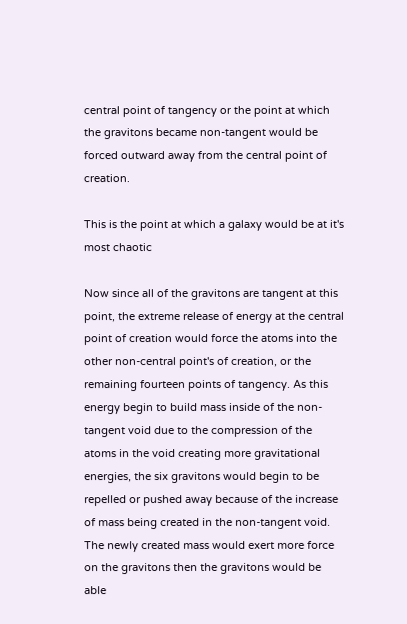central point of tangency or the point at which the gravitons became non-tangent would be forced outward away from the central point of creation.

This is the point at which a galaxy would be at it's most chaotic

Now since all of the gravitons are tangent at this point, the extreme release of energy at the central point of creation would force the atoms into the other non-central point's of creation, or the remaining fourteen points of tangency. As this energy begin to build mass inside of the non-tangent void due to the compression of the atoms in the void creating more gravitational energies, the six gravitons would begin to be repelled or pushed away because of the increase of mass being created in the non-tangent void. The newly created mass would exert more force on the gravitons then the gravitons would be able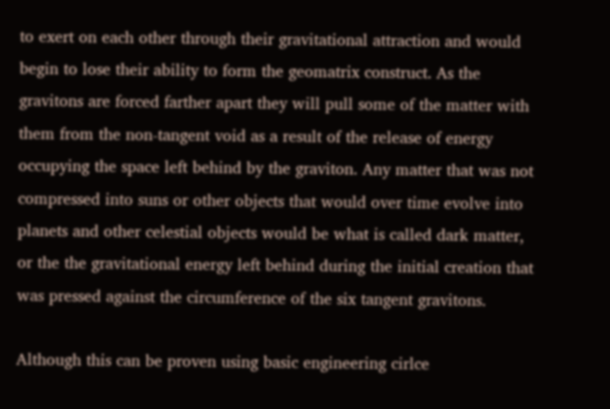to exert on each other through their gravitational attraction and would begin to lose their ability to form the geomatrix construct. As the gravitons are forced farther apart they will pull some of the matter with them from the non-tangent void as a result of the release of energy occupying the space left behind by the graviton. Any matter that was not compressed into suns or other objects that would over time evolve into planets and other celestial objects would be what is called dark matter, or the the gravitational energy left behind during the initial creation that was pressed against the circumference of the six tangent gravitons.

Although this can be proven using basic engineering cirlce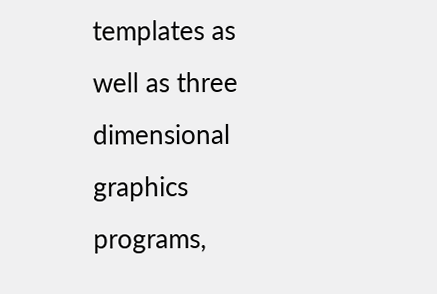templates as well as three dimensional graphics programs,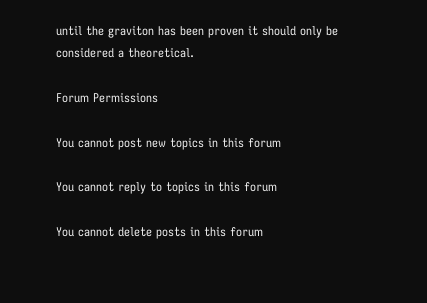until the graviton has been proven it should only be considered a theoretical.

Forum Permissions

You cannot post new topics in this forum

You cannot reply to topics in this forum

You cannot delete posts in this forum